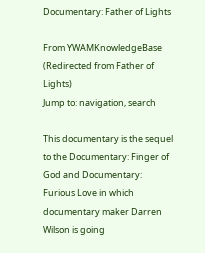Documentary: Father of Lights

From YWAMKnowledgeBase
(Redirected from Father of Lights)
Jump to: navigation, search

This documentary is the sequel to the Documentary: Finger of God and Documentary: Furious Love in which documentary maker Darren Wilson is going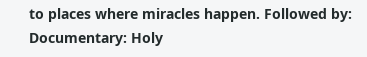to places where miracles happen. Followed by: Documentary: Holy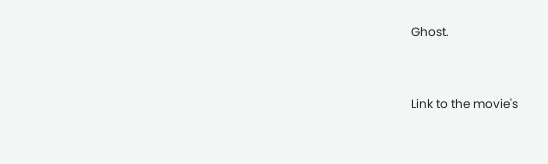Ghost.


Link to the movie's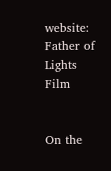website: Father of Lights Film


On the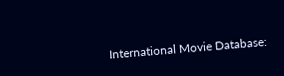International Movie Database: